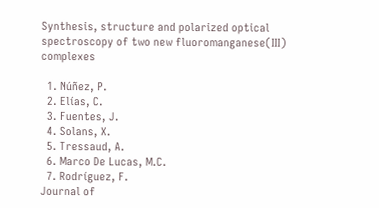Synthesis, structure and polarized optical spectroscopy of two new fluoromanganese(III) complexes

  1. Núñez, P.
  2. Elías, C.
  3. Fuentes, J.
  4. Solans, X.
  5. Tressaud, A.
  6. Marco De Lucas, M.C.
  7. Rodríguez, F.
Journal of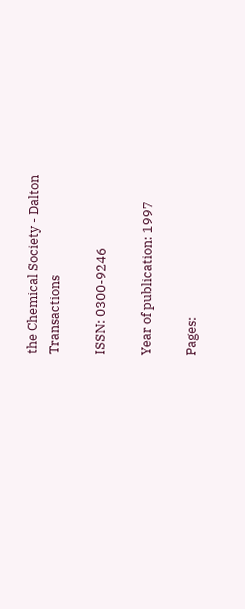the Chemical Society - Dalton Transactions

ISSN: 0300-9246

Year of publication: 1997

Pages: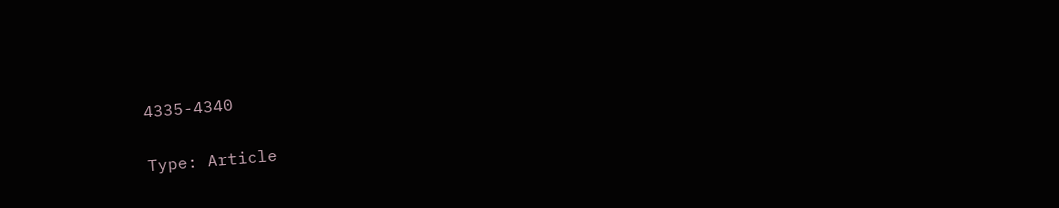4335-4340

Type: Article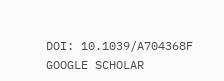DOI: 10.1039/A704368F GOOGLE SCHOLAR